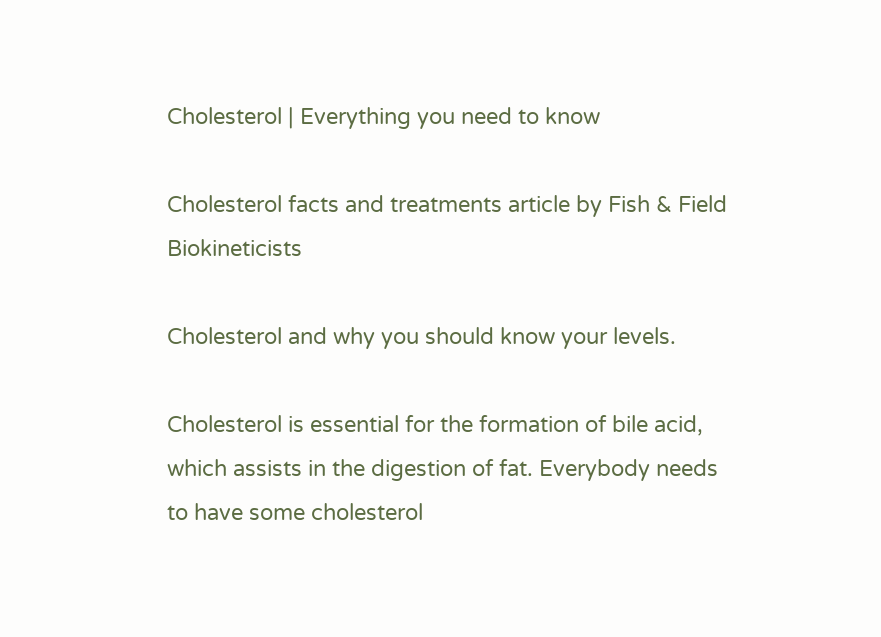Cholesterol | Everything you need to know

Cholesterol facts and treatments article by Fish & Field Biokineticists

Cholesterol and why you should know your levels.

Cholesterol is essential for the formation of bile acid, which assists in the digestion of fat. Everybody needs to have some cholesterol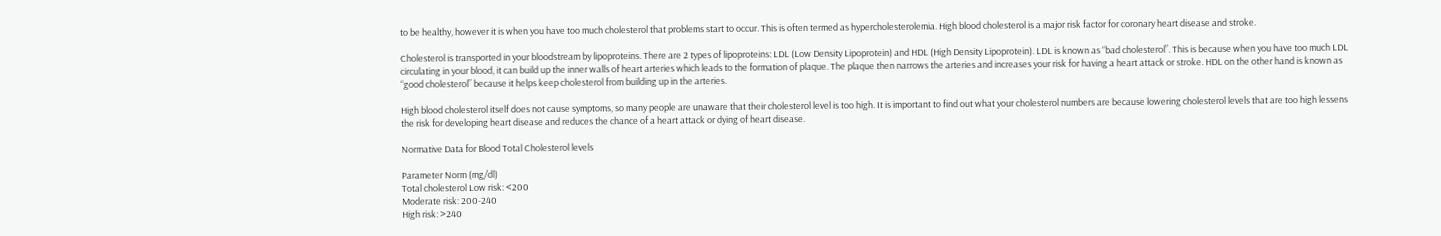to be healthy, however it is when you have too much cholesterol that problems start to occur. This is often termed as hypercholesterolemia. High blood cholesterol is a major risk factor for coronary heart disease and stroke.

Cholesterol is transported in your bloodstream by lipoproteins. There are 2 types of lipoproteins: LDL (Low Density Lipoprotein) and HDL (High Density Lipoprotein). LDL is known as “bad cholesterol”. This is because when you have too much LDL circulating in your blood, it can build up the inner walls of heart arteries which leads to the formation of plaque. The plaque then narrows the arteries and increases your risk for having a heart attack or stroke. HDL on the other hand is known as “good cholesterol” because it helps keep cholesterol from building up in the arteries.

High blood cholesterol itself does not cause symptoms, so many people are unaware that their cholesterol level is too high. It is important to find out what your cholesterol numbers are because lowering cholesterol levels that are too high lessens the risk for developing heart disease and reduces the chance of a heart attack or dying of heart disease.

Normative Data for Blood Total Cholesterol levels

Parameter Norm (mg/dl)
Total cholesterol Low risk: <200
Moderate risk: 200-240
High risk: >240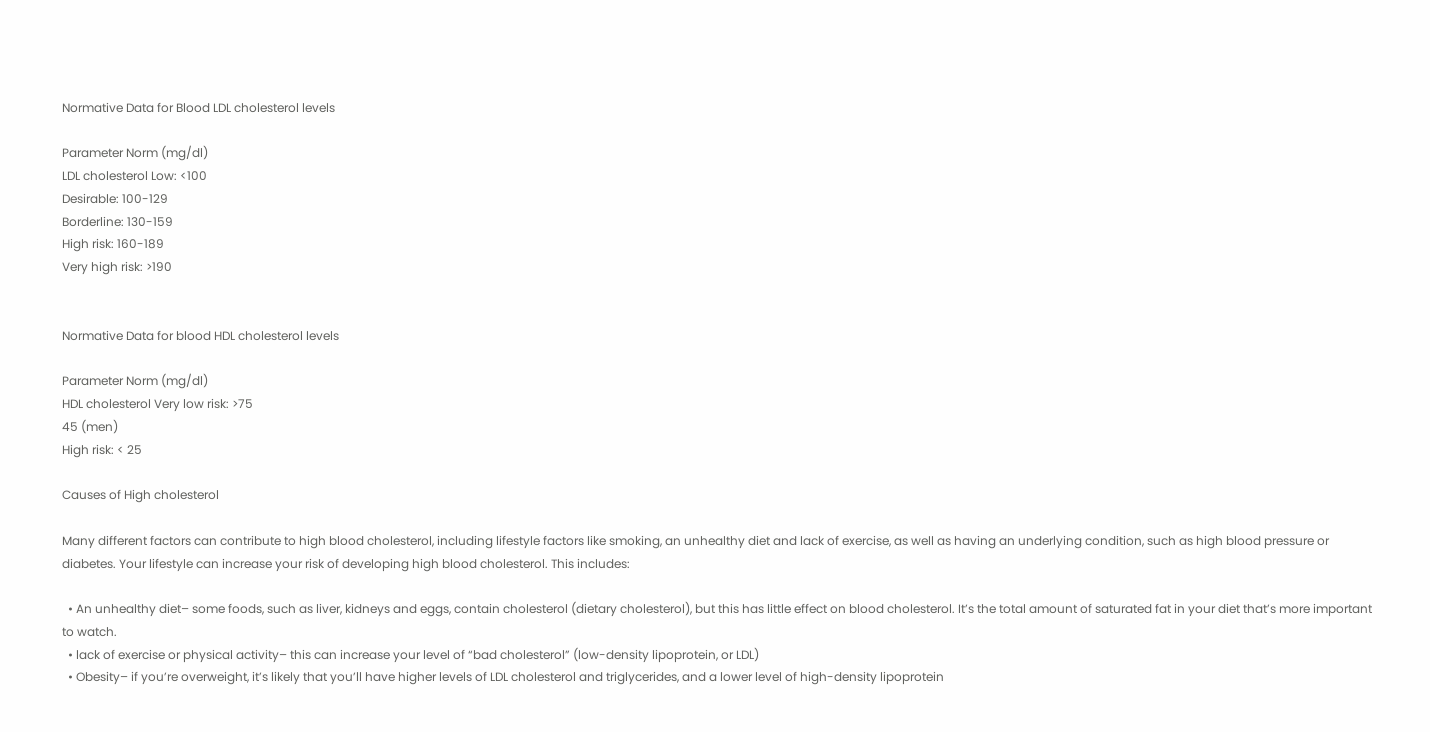Normative Data for Blood LDL cholesterol levels

Parameter Norm (mg/dl)
LDL cholesterol Low: <100
Desirable: 100-129
Borderline: 130-159
High risk: 160-189
Very high risk: >190


Normative Data for blood HDL cholesterol levels

Parameter Norm (mg/dl)
HDL cholesterol Very low risk: >75
45 (men)
High risk: < 25

Causes of High cholesterol

Many different factors can contribute to high blood cholesterol, including lifestyle factors like smoking, an unhealthy diet and lack of exercise, as well as having an underlying condition, such as high blood pressure or diabetes. Your lifestyle can increase your risk of developing high blood cholesterol. This includes:

  • An unhealthy diet– some foods, such as liver, kidneys and eggs, contain cholesterol (dietary cholesterol), but this has little effect on blood cholesterol. It’s the total amount of saturated fat in your diet that’s more important to watch.
  • lack of exercise or physical activity– this can increase your level of “bad cholesterol” (low-density lipoprotein, or LDL)
  • Obesity– if you’re overweight, it’s likely that you’ll have higher levels of LDL cholesterol and triglycerides, and a lower level of high-density lipoprotein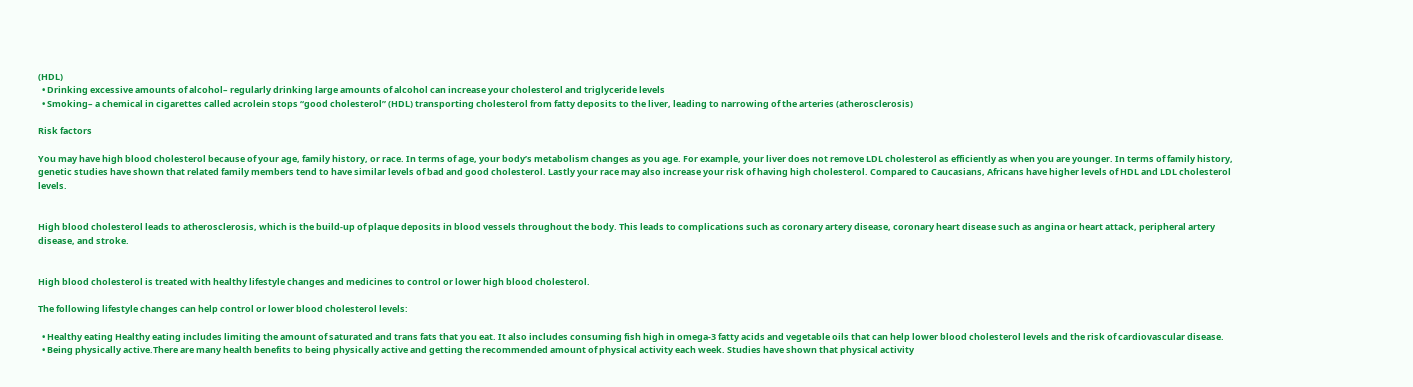(HDL)
  • Drinking excessive amounts of alcohol– regularly drinking large amounts of alcohol can increase your cholesterol and triglyceride levels
  • Smoking– a chemical in cigarettes called acrolein stops “good cholesterol” (HDL) transporting cholesterol from fatty deposits to the liver, leading to narrowing of the arteries (atherosclerosis)

Risk factors

You may have high blood cholesterol because of your age, family history, or race. In terms of age, your body’s metabolism changes as you age. For example, your liver does not remove LDL cholesterol as efficiently as when you are younger. In terms of family history, genetic studies have shown that related family members tend to have similar levels of bad and good cholesterol. Lastly your race may also increase your risk of having high cholesterol. Compared to Caucasians, Africans have higher levels of HDL and LDL cholesterol levels.


High blood cholesterol leads to atherosclerosis, which is the build-up of plaque deposits in blood vessels throughout the body. This leads to complications such as coronary artery disease, coronary heart disease such as angina or heart attack, peripheral artery disease, and stroke.


High blood cholesterol is treated with healthy lifestyle changes and medicines to control or lower high blood cholesterol.

The following lifestyle changes can help control or lower blood cholesterol levels:

  • Healthy eating Healthy eating includes limiting the amount of saturated and trans fats that you eat. It also includes consuming fish high in omega-3 fatty acids and vegetable oils that can help lower blood cholesterol levels and the risk of cardiovascular disease.
  • Being physically active.There are many health benefits to being physically active and getting the recommended amount of physical activity each week. Studies have shown that physical activity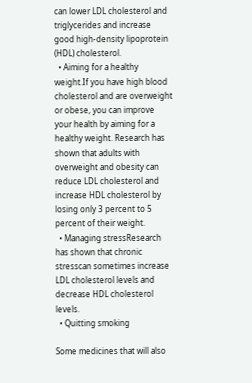can lower LDL cholesterol and triglycerides and increase good high-density lipoprotein (HDL) cholesterol.
  • Aiming for a healthy weight.If you have high blood cholesterol and are overweight or obese, you can improve your health by aiming for a healthy weight. Research has shown that adults with overweight and obesity can reduce LDL cholesterol and increase HDL cholesterol by losing only 3 percent to 5 percent of their weight.
  • Managing stressResearch has shown that chronic stresscan sometimes increase LDL cholesterol levels and decrease HDL cholesterol levels.
  • Quitting smoking

Some medicines that will also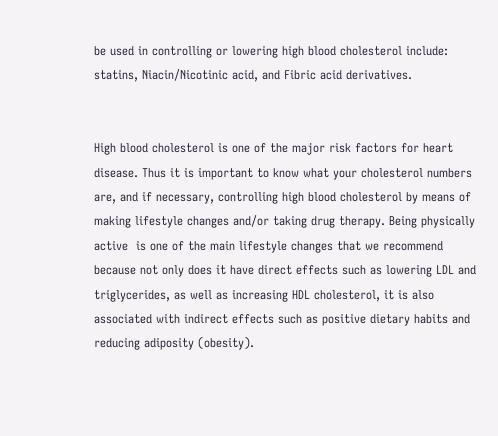be used in controlling or lowering high blood cholesterol include: statins, Niacin/Nicotinic acid, and Fibric acid derivatives.


High blood cholesterol is one of the major risk factors for heart disease. Thus it is important to know what your cholesterol numbers are, and if necessary, controlling high blood cholesterol by means of making lifestyle changes and/or taking drug therapy. Being physically active  is one of the main lifestyle changes that we recommend because not only does it have direct effects such as lowering LDL and triglycerides, as well as increasing HDL cholesterol, it is also associated with indirect effects such as positive dietary habits and reducing adiposity (obesity).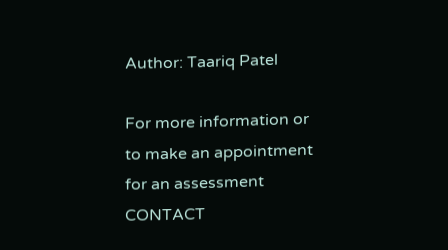Author: Taariq Patel

For more information or to make an appointment for an assessment CONTACT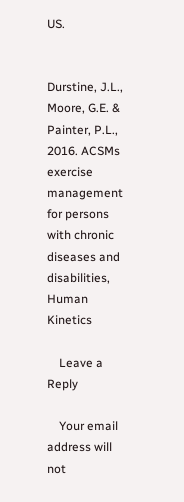US.


Durstine, J.L., Moore, G.E. & Painter, P.L., 2016. ACSMs exercise management for persons with chronic diseases and disabilities, Human Kinetics

    Leave a Reply

    Your email address will not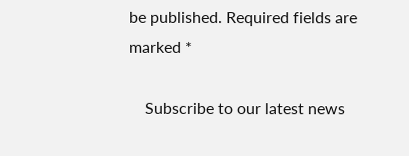be published. Required fields are marked *

    Subscribe to our latest news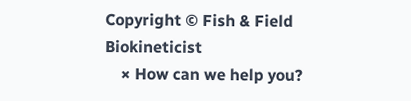Copyright © Fish & Field Biokineticist
    × How can we help you?